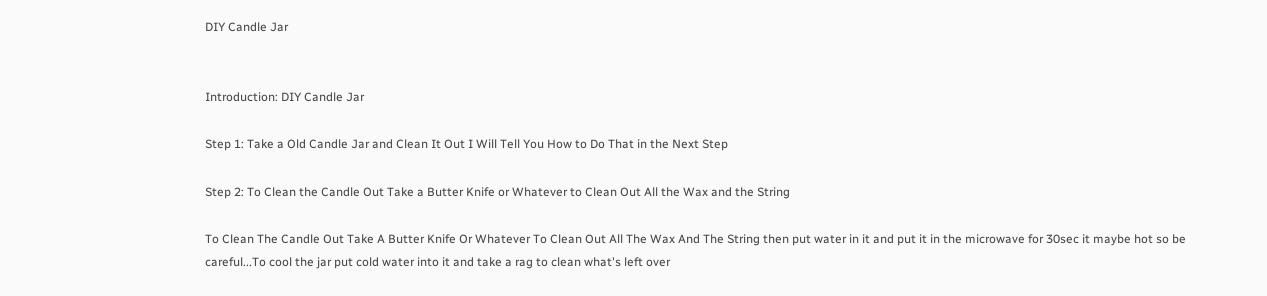DIY Candle Jar


Introduction: DIY Candle Jar

Step 1: Take a Old Candle Jar and Clean It Out I Will Tell You How to Do That in the Next Step

Step 2: To Clean the Candle Out Take a Butter Knife or Whatever to Clean Out All the Wax and the String

To Clean The Candle Out Take A Butter Knife Or Whatever To Clean Out All The Wax And The String then put water in it and put it in the microwave for 30sec it maybe hot so be careful...To cool the jar put cold water into it and take a rag to clean what's left over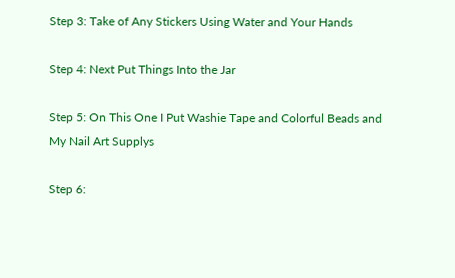Step 3: Take of Any Stickers Using Water and Your Hands

Step 4: Next Put Things Into the Jar

Step 5: On This One I Put Washie Tape and Colorful Beads and My Nail Art Supplys

Step 6: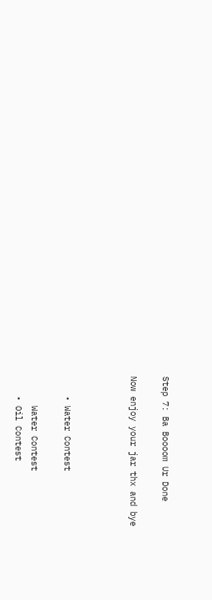Step 7: Ba Boooom Ur Done

Now enjoy your jar thx and bye



    • Water Contest

      Water Contest
    • Oil Contest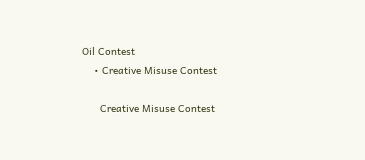Oil Contest
    • Creative Misuse Contest

      Creative Misuse Contest